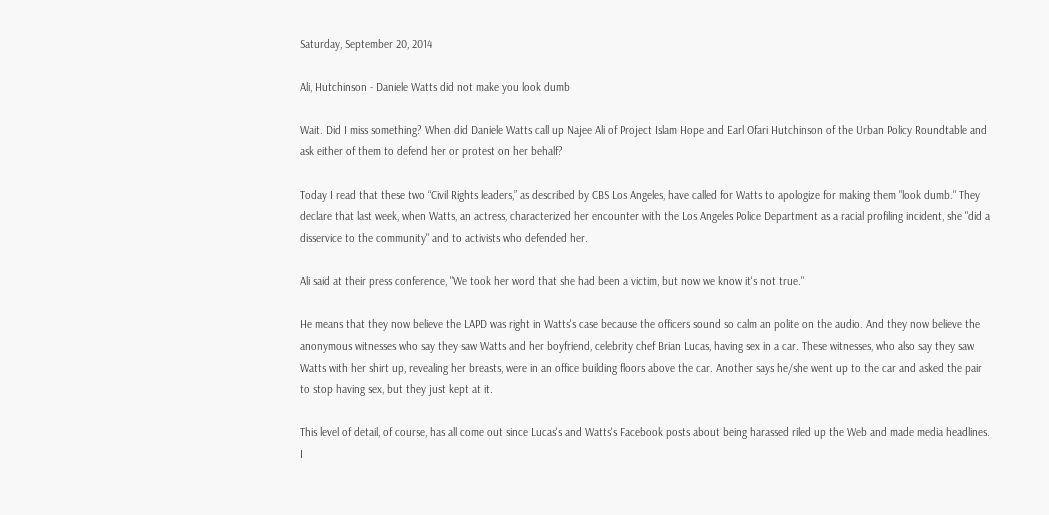Saturday, September 20, 2014

Ali, Hutchinson - Daniele Watts did not make you look dumb

Wait. Did I miss something? When did Daniele Watts call up Najee Ali of Project Islam Hope and Earl Ofari Hutchinson of the Urban Policy Roundtable and ask either of them to defend her or protest on her behalf?

Today I read that these two “Civil Rights leaders,” as described by CBS Los Angeles, have called for Watts to apologize for making them "look dumb." They declare that last week, when Watts, an actress, characterized her encounter with the Los Angeles Police Department as a racial profiling incident, she "did a disservice to the community" and to activists who defended her.

Ali said at their press conference, "We took her word that she had been a victim, but now we know it's not true."

He means that they now believe the LAPD was right in Watts's case because the officers sound so calm an polite on the audio. And they now believe the anonymous witnesses who say they saw Watts and her boyfriend, celebrity chef Brian Lucas, having sex in a car. These witnesses, who also say they saw Watts with her shirt up, revealing her breasts, were in an office building floors above the car. Another says he/she went up to the car and asked the pair to stop having sex, but they just kept at it.

This level of detail, of course, has all come out since Lucas's and Watts's Facebook posts about being harassed riled up the Web and made media headlines. I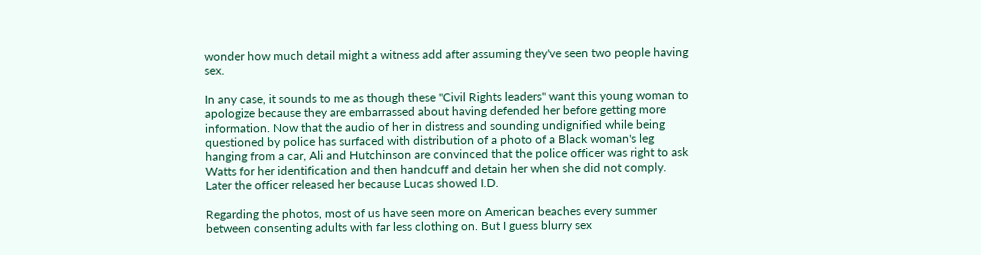wonder how much detail might a witness add after assuming they've seen two people having sex.

In any case, it sounds to me as though these "Civil Rights leaders" want this young woman to apologize because they are embarrassed about having defended her before getting more information. Now that the audio of her in distress and sounding undignified while being questioned by police has surfaced with distribution of a photo of a Black woman's leg hanging from a car, Ali and Hutchinson are convinced that the police officer was right to ask Watts for her identification and then handcuff and detain her when she did not comply. Later the officer released her because Lucas showed I.D.

Regarding the photos, most of us have seen more on American beaches every summer between consenting adults with far less clothing on. But I guess blurry sex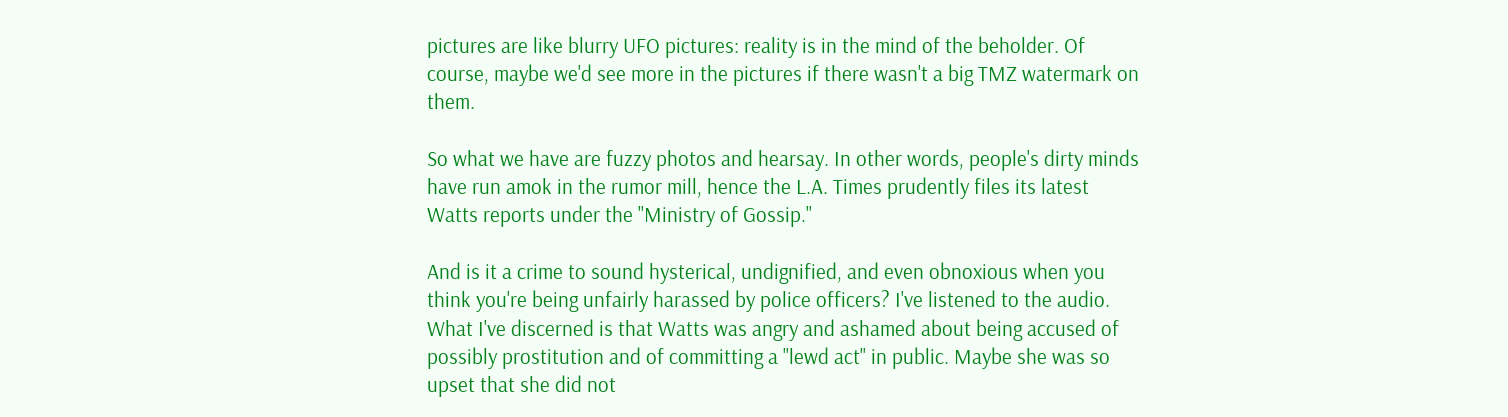pictures are like blurry UFO pictures: reality is in the mind of the beholder. Of course, maybe we'd see more in the pictures if there wasn't a big TMZ watermark on them.

So what we have are fuzzy photos and hearsay. In other words, people's dirty minds have run amok in the rumor mill, hence the L.A. Times prudently files its latest Watts reports under the "Ministry of Gossip."

And is it a crime to sound hysterical, undignified, and even obnoxious when you think you're being unfairly harassed by police officers? I've listened to the audio. What I've discerned is that Watts was angry and ashamed about being accused of possibly prostitution and of committing a "lewd act" in public. Maybe she was so upset that she did not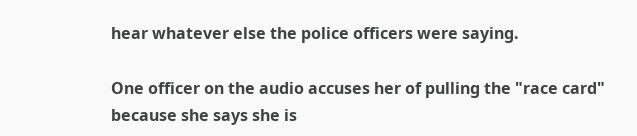hear whatever else the police officers were saying.

One officer on the audio accuses her of pulling the "race card" because she says she is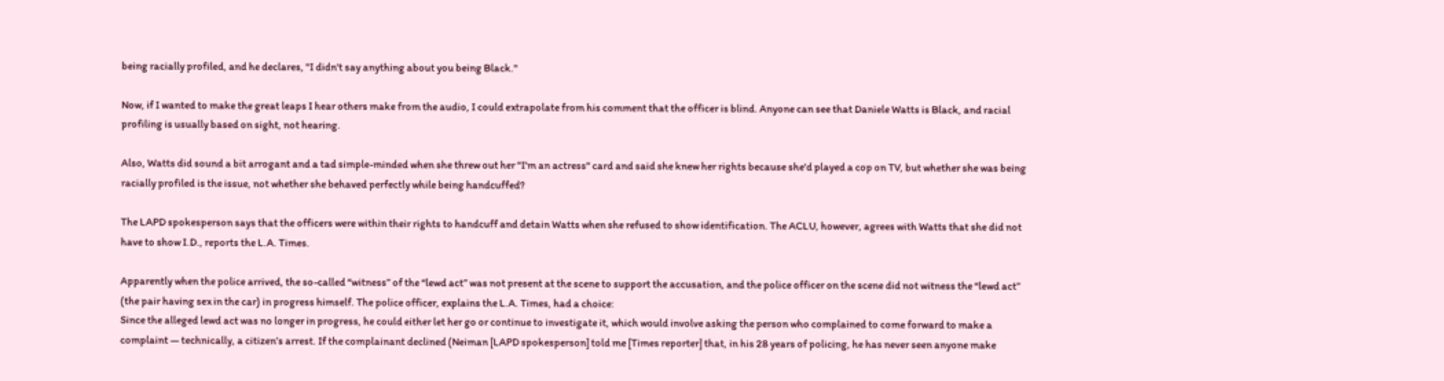being racially profiled, and he declares, "I didn't say anything about you being Black."

Now, if I wanted to make the great leaps I hear others make from the audio, I could extrapolate from his comment that the officer is blind. Anyone can see that Daniele Watts is Black, and racial profiling is usually based on sight, not hearing.

Also, Watts did sound a bit arrogant and a tad simple-minded when she threw out her "I'm an actress" card and said she knew her rights because she'd played a cop on TV, but whether she was being racially profiled is the issue, not whether she behaved perfectly while being handcuffed?

The LAPD spokesperson says that the officers were within their rights to handcuff and detain Watts when she refused to show identification. The ACLU, however, agrees with Watts that she did not have to show I.D., reports the L.A. Times.

Apparently when the police arrived, the so-called “witness” of the “lewd act” was not present at the scene to support the accusation, and the police officer on the scene did not witness the “lewd act” (the pair having sex in the car) in progress himself. The police officer, explains the L.A. Times, had a choice:
Since the alleged lewd act was no longer in progress, he could either let her go or continue to investigate it, which would involve asking the person who complained to come forward to make a complaint — technically, a citizen’s arrest. If the complainant declined (Neiman [LAPD spokesperson] told me [Times reporter] that, in his 28 years of policing, he has never seen anyone make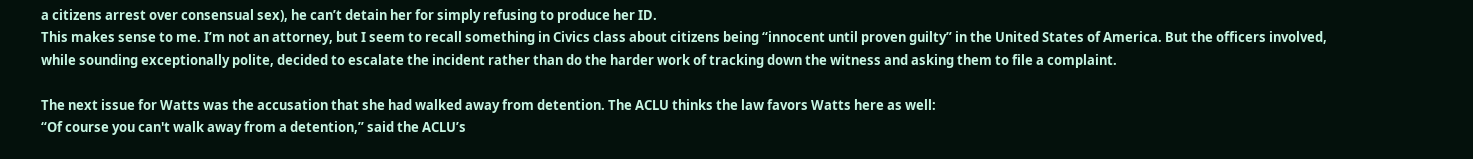a citizens arrest over consensual sex), he can’t detain her for simply refusing to produce her ID.
This makes sense to me. I’m not an attorney, but I seem to recall something in Civics class about citizens being “innocent until proven guilty” in the United States of America. But the officers involved, while sounding exceptionally polite, decided to escalate the incident rather than do the harder work of tracking down the witness and asking them to file a complaint.

The next issue for Watts was the accusation that she had walked away from detention. The ACLU thinks the law favors Watts here as well:
“Of course you can't walk away from a detention,” said the ACLU’s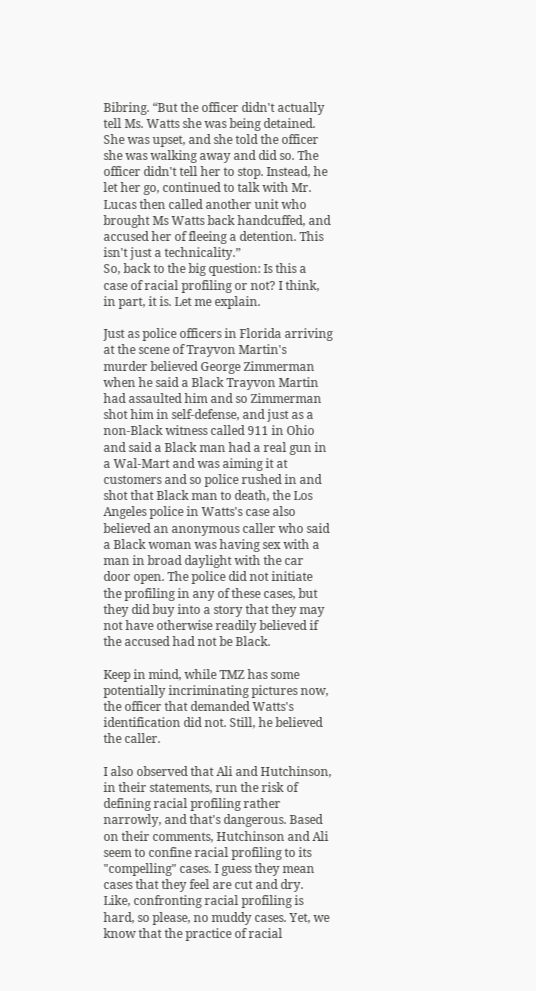Bibring. “But the officer didn't actually tell Ms. Watts she was being detained. She was upset, and she told the officer she was walking away and did so. The officer didn't tell her to stop. Instead, he let her go, continued to talk with Mr. Lucas then called another unit who brought Ms Watts back handcuffed, and accused her of fleeing a detention. This isn't just a technicality.”
So, back to the big question: Is this a case of racial profiling or not? I think, in part, it is. Let me explain.

Just as police officers in Florida arriving at the scene of Trayvon Martin's murder believed George Zimmerman when he said a Black Trayvon Martin had assaulted him and so Zimmerman shot him in self-defense, and just as a non-Black witness called 911 in Ohio and said a Black man had a real gun in a Wal-Mart and was aiming it at customers and so police rushed in and shot that Black man to death, the Los Angeles police in Watts's case also believed an anonymous caller who said a Black woman was having sex with a man in broad daylight with the car door open. The police did not initiate the profiling in any of these cases, but they did buy into a story that they may not have otherwise readily believed if the accused had not be Black.

Keep in mind, while TMZ has some potentially incriminating pictures now, the officer that demanded Watts's identification did not. Still, he believed the caller.

I also observed that Ali and Hutchinson, in their statements, run the risk of defining racial profiling rather narrowly, and that's dangerous. Based on their comments, Hutchinson and Ali seem to confine racial profiling to its "compelling" cases. I guess they mean cases that they feel are cut and dry. Like, confronting racial profiling is hard, so please, no muddy cases. Yet, we know that the practice of racial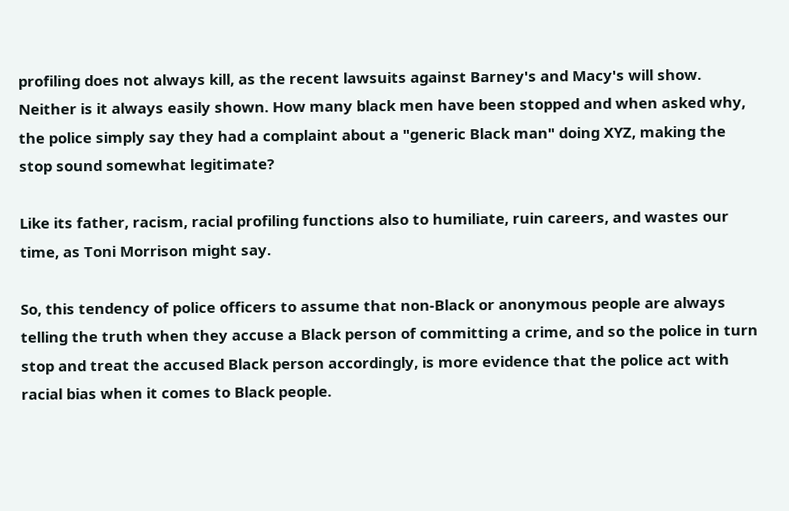profiling does not always kill, as the recent lawsuits against Barney's and Macy's will show. Neither is it always easily shown. How many black men have been stopped and when asked why, the police simply say they had a complaint about a "generic Black man" doing XYZ, making the stop sound somewhat legitimate?

Like its father, racism, racial profiling functions also to humiliate, ruin careers, and wastes our time, as Toni Morrison might say.

So, this tendency of police officers to assume that non-Black or anonymous people are always telling the truth when they accuse a Black person of committing a crime, and so the police in turn stop and treat the accused Black person accordingly, is more evidence that the police act with racial bias when it comes to Black people.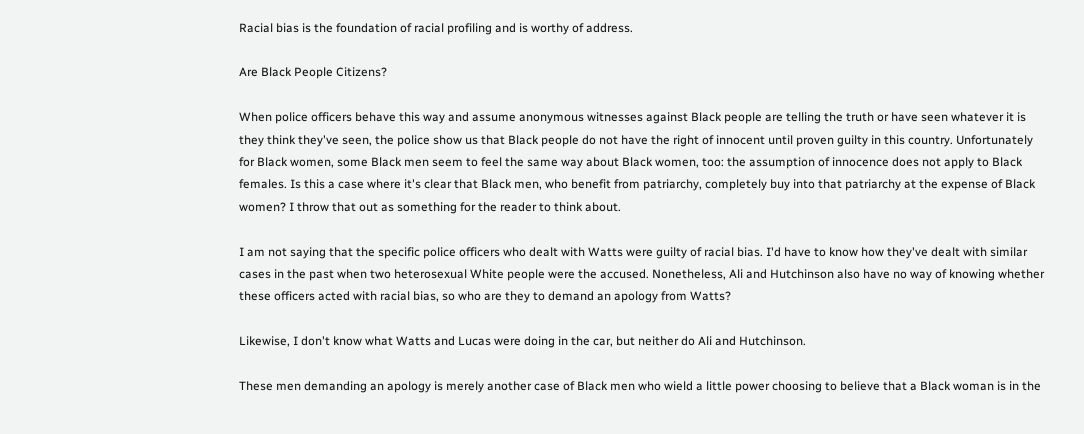Racial bias is the foundation of racial profiling and is worthy of address.

Are Black People Citizens?

When police officers behave this way and assume anonymous witnesses against Black people are telling the truth or have seen whatever it is they think they've seen, the police show us that Black people do not have the right of innocent until proven guilty in this country. Unfortunately for Black women, some Black men seem to feel the same way about Black women, too: the assumption of innocence does not apply to Black females. Is this a case where it's clear that Black men, who benefit from patriarchy, completely buy into that patriarchy at the expense of Black women? I throw that out as something for the reader to think about.

I am not saying that the specific police officers who dealt with Watts were guilty of racial bias. I'd have to know how they've dealt with similar cases in the past when two heterosexual White people were the accused. Nonetheless, Ali and Hutchinson also have no way of knowing whether these officers acted with racial bias, so who are they to demand an apology from Watts?

Likewise, I don't know what Watts and Lucas were doing in the car, but neither do Ali and Hutchinson.

These men demanding an apology is merely another case of Black men who wield a little power choosing to believe that a Black woman is in the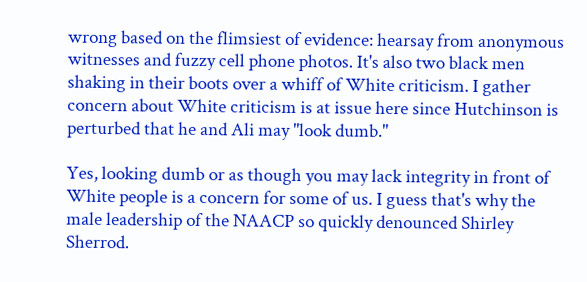wrong based on the flimsiest of evidence: hearsay from anonymous witnesses and fuzzy cell phone photos. It's also two black men shaking in their boots over a whiff of White criticism. I gather concern about White criticism is at issue here since Hutchinson is perturbed that he and Ali may "look dumb."

Yes, looking dumb or as though you may lack integrity in front of White people is a concern for some of us. I guess that's why the male leadership of the NAACP so quickly denounced Shirley Sherrod.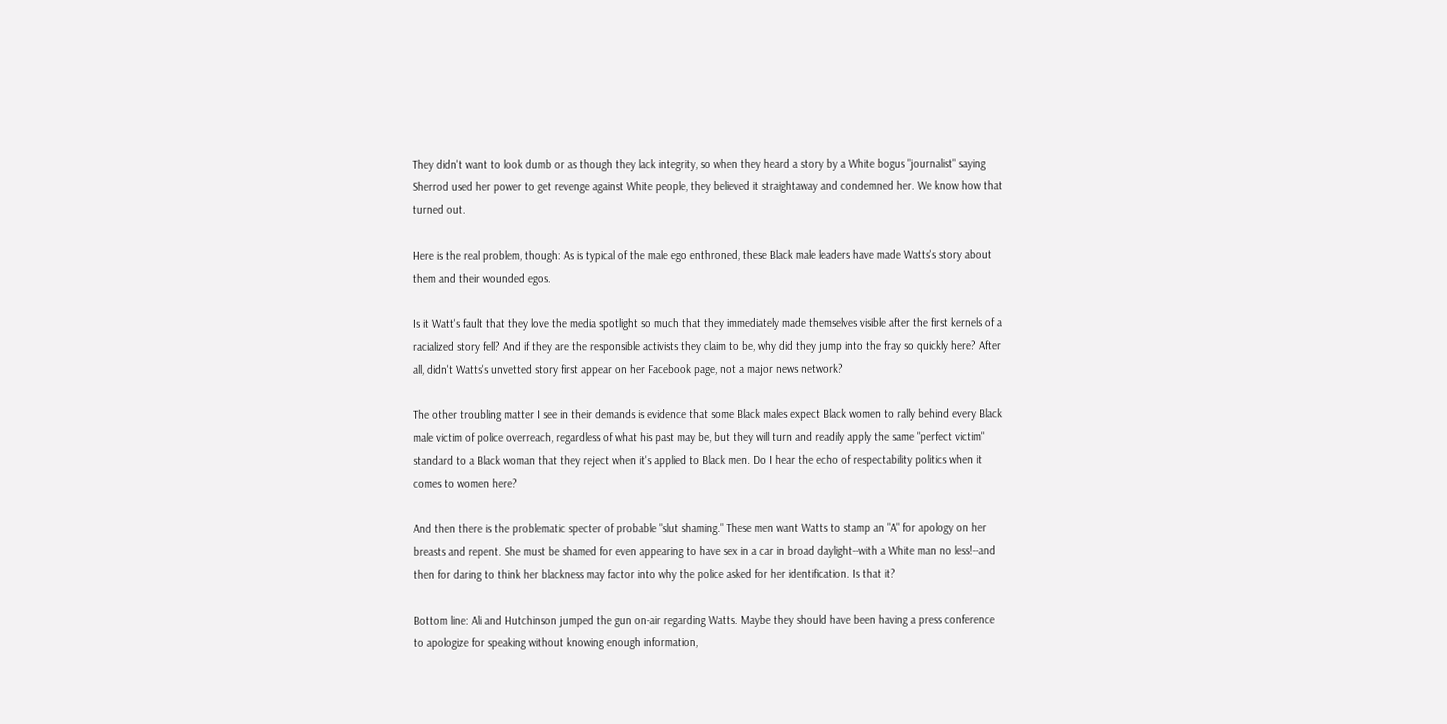They didn't want to look dumb or as though they lack integrity, so when they heard a story by a White bogus "journalist" saying Sherrod used her power to get revenge against White people, they believed it straightaway and condemned her. We know how that turned out.

Here is the real problem, though: As is typical of the male ego enthroned, these Black male leaders have made Watts's story about them and their wounded egos.

Is it Watt's fault that they love the media spotlight so much that they immediately made themselves visible after the first kernels of a racialized story fell? And if they are the responsible activists they claim to be, why did they jump into the fray so quickly here? After all, didn't Watts's unvetted story first appear on her Facebook page, not a major news network?

The other troubling matter I see in their demands is evidence that some Black males expect Black women to rally behind every Black male victim of police overreach, regardless of what his past may be, but they will turn and readily apply the same "perfect victim" standard to a Black woman that they reject when it's applied to Black men. Do I hear the echo of respectability politics when it comes to women here?

And then there is the problematic specter of probable "slut shaming." These men want Watts to stamp an "A" for apology on her breasts and repent. She must be shamed for even appearing to have sex in a car in broad daylight--with a White man no less!--and then for daring to think her blackness may factor into why the police asked for her identification. Is that it?

Bottom line: Ali and Hutchinson jumped the gun on-air regarding Watts. Maybe they should have been having a press conference to apologize for speaking without knowing enough information,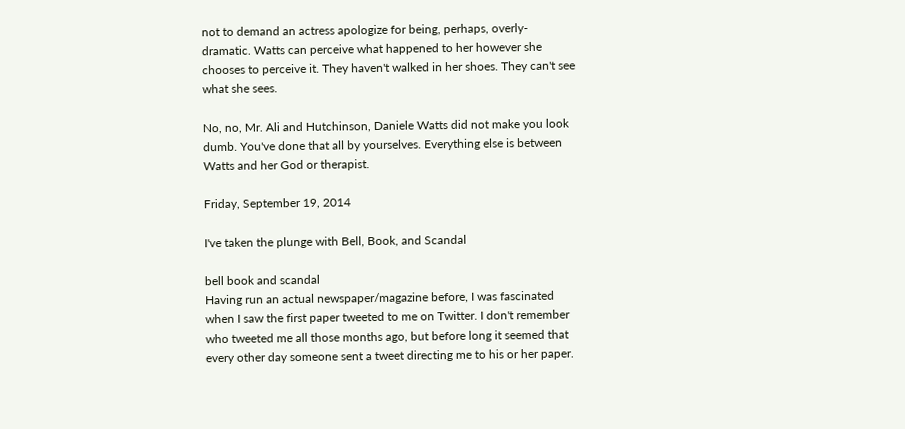not to demand an actress apologize for being, perhaps, overly-dramatic. Watts can perceive what happened to her however she chooses to perceive it. They haven't walked in her shoes. They can't see what she sees.

No, no, Mr. Ali and Hutchinson, Daniele Watts did not make you look dumb. You've done that all by yourselves. Everything else is between Watts and her God or therapist.

Friday, September 19, 2014

I've taken the plunge with Bell, Book, and Scandal

bell book and scandal
Having run an actual newspaper/magazine before, I was fascinated when I saw the first paper tweeted to me on Twitter. I don't remember who tweeted me all those months ago, but before long it seemed that every other day someone sent a tweet directing me to his or her paper.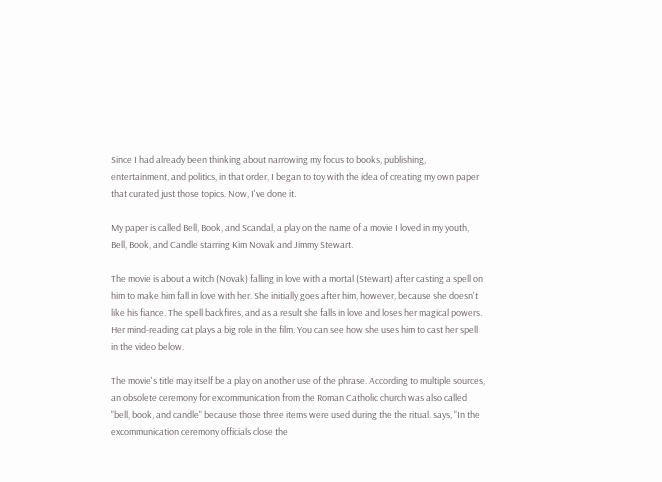Since I had already been thinking about narrowing my focus to books, publishing, entertainment, and politics, in that order, I began to toy with the idea of creating my own paper that curated just those topics. Now, I've done it.

My paper is called Bell, Book, and Scandal, a play on the name of a movie I loved in my youth, Bell, Book, and Candle starring Kim Novak and Jimmy Stewart.

The movie is about a witch (Novak) falling in love with a mortal (Stewart) after casting a spell on him to make him fall in love with her. She initially goes after him, however, because she doesn't like his fiance. The spell backfires, and as a result she falls in love and loses her magical powers. Her mind-reading cat plays a big role in the film. You can see how she uses him to cast her spell in the video below.

The movie's title may itself be a play on another use of the phrase. According to multiple sources, an obsolete ceremony for excommunication from the Roman Catholic church was also called "bell, book, and candle" because those three items were used during the the ritual. says, "In the excommunication ceremony officials close the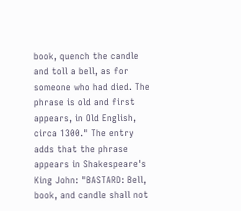book, quench the candle and toll a bell, as for someone who had died. The phrase is old and first appears, in Old English, circa 1300." The entry adds that the phrase appears in Shakespeare's King John: "BASTARD: Bell, book, and candle shall not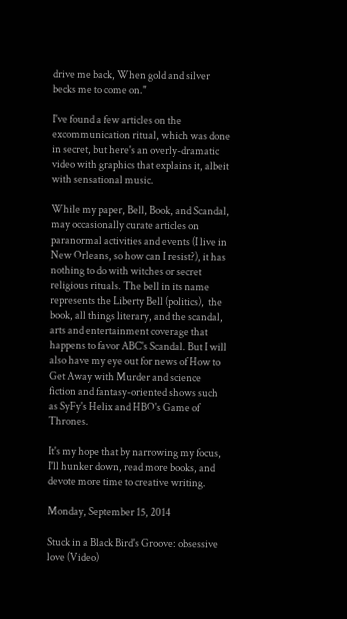drive me back, When gold and silver becks me to come on."

I've found a few articles on the excommunication ritual, which was done in secret, but here's an overly-dramatic video with graphics that explains it, albeit with sensational music.

While my paper, Bell, Book, and Scandal, may occasionally curate articles on paranormal activities and events (I live in New Orleans, so how can I resist?), it has nothing to do with witches or secret religious rituals. The bell in its name represents the Liberty Bell (politics),  the book, all things literary, and the scandal, arts and entertainment coverage that happens to favor ABC's Scandal. But I will also have my eye out for news of How to Get Away with Murder and science fiction and fantasy-oriented shows such as SyFy's Helix and HBO's Game of Thrones.

It's my hope that by narrowing my focus, I'll hunker down, read more books, and devote more time to creative writing.

Monday, September 15, 2014

Stuck in a Black Bird's Groove: obsessive love (Video)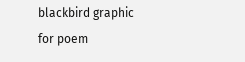blackbird graphic for poem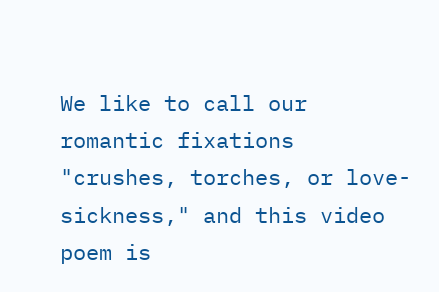We like to call our romantic fixations "crushes, torches, or love-sickness," and this video poem is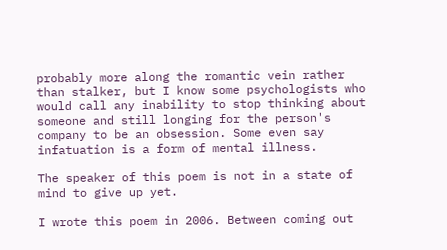probably more along the romantic vein rather than stalker, but I know some psychologists who would call any inability to stop thinking about someone and still longing for the person's company to be an obsession. Some even say infatuation is a form of mental illness.

The speaker of this poem is not in a state of mind to give up yet.

I wrote this poem in 2006. Between coming out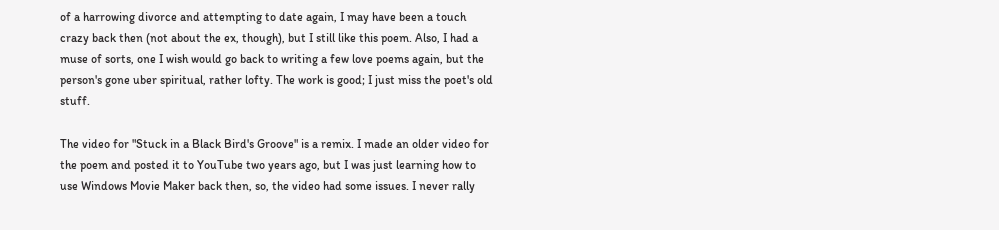of a harrowing divorce and attempting to date again, I may have been a touch crazy back then (not about the ex, though), but I still like this poem. Also, I had a muse of sorts, one I wish would go back to writing a few love poems again, but the person's gone uber spiritual, rather lofty. The work is good; I just miss the poet's old stuff.

The video for "Stuck in a Black Bird's Groove" is a remix. I made an older video for the poem and posted it to YouTube two years ago, but I was just learning how to use Windows Movie Maker back then, so, the video had some issues. I never rally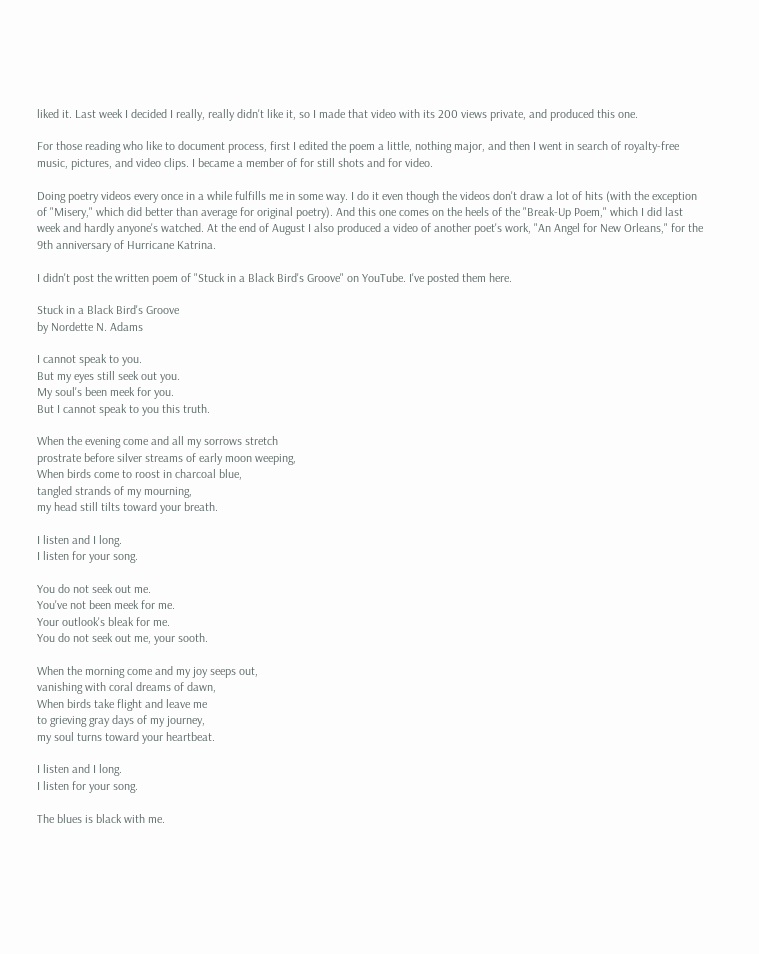liked it. Last week I decided I really, really didn't like it, so I made that video with its 200 views private, and produced this one.

For those reading who like to document process, first I edited the poem a little, nothing major, and then I went in search of royalty-free music, pictures, and video clips. I became a member of for still shots and for video.

Doing poetry videos every once in a while fulfills me in some way. I do it even though the videos don't draw a lot of hits (with the exception of "Misery," which did better than average for original poetry). And this one comes on the heels of the "Break-Up Poem," which I did last week and hardly anyone's watched. At the end of August I also produced a video of another poet's work, "An Angel for New Orleans," for the 9th anniversary of Hurricane Katrina.

I didn't post the written poem of "Stuck in a Black Bird's Groove" on YouTube. I've posted them here.

Stuck in a Black Bird's Groove
by Nordette N. Adams

I cannot speak to you.
But my eyes still seek out you.
My soul's been meek for you.
But I cannot speak to you this truth.

When the evening come and all my sorrows stretch
prostrate before silver streams of early moon weeping,
When birds come to roost in charcoal blue,
tangled strands of my mourning,
my head still tilts toward your breath.

I listen and I long.
I listen for your song.

You do not seek out me.
You've not been meek for me.
Your outlook's bleak for me.
You do not seek out me, your sooth.

When the morning come and my joy seeps out,
vanishing with coral dreams of dawn,
When birds take flight and leave me
to grieving gray days of my journey,
my soul turns toward your heartbeat.

I listen and I long.
I listen for your song.

The blues is black with me.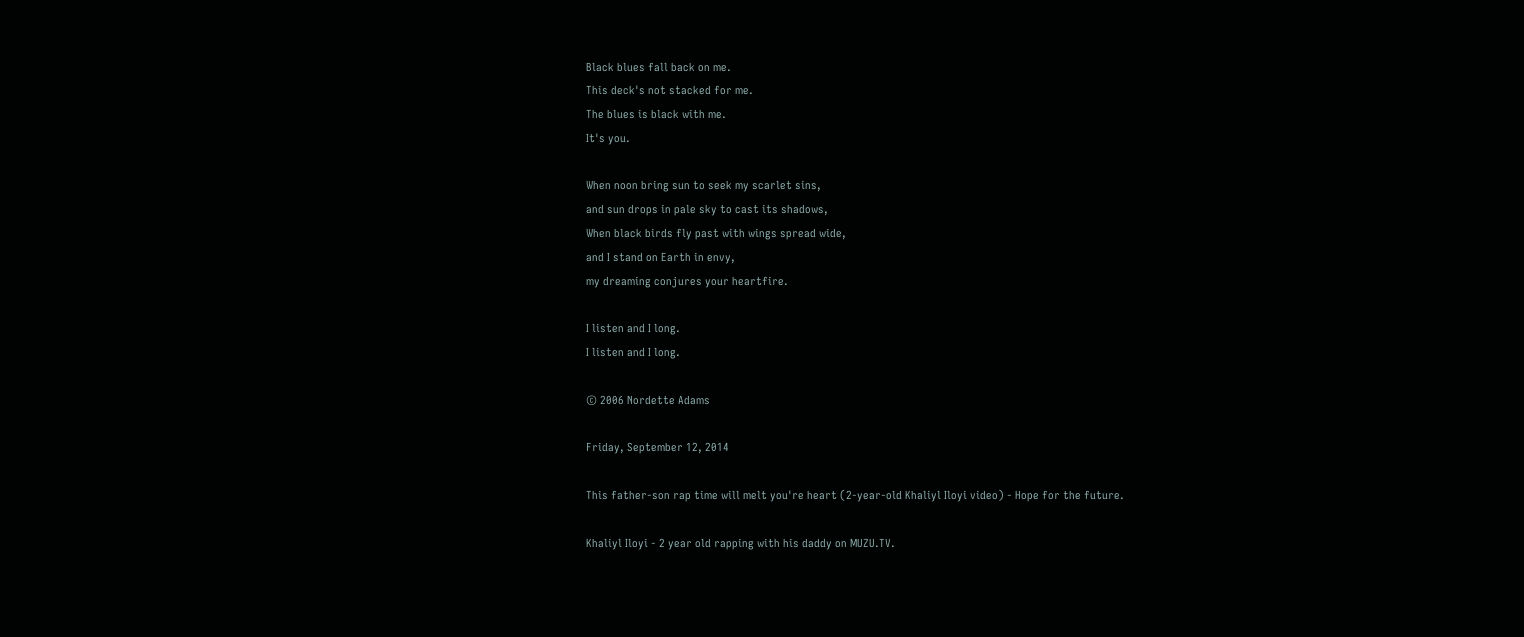Black blues fall back on me.
This deck's not stacked for me.
The blues is black with me.
It's you.

When noon bring sun to seek my scarlet sins,
and sun drops in pale sky to cast its shadows,
When black birds fly past with wings spread wide,
and I stand on Earth in envy,
my dreaming conjures your heartfire.

I listen and I long.
I listen and I long.

© 2006 Nordette Adams

Friday, September 12, 2014

This father-son rap time will melt you're heart (2-year-old Khaliyl Iloyi video) - Hope for the future.

Khaliyl Iloyi - 2 year old rapping with his daddy on MUZU.TV.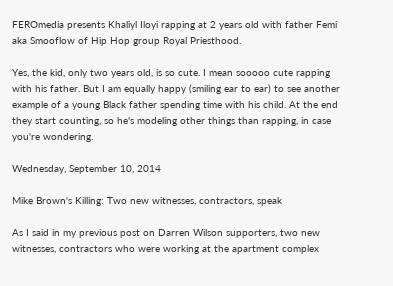FEROmedia presents Khaliyl Iloyi rapping at 2 years old with father Femi aka Smooflow of Hip Hop group Royal Priesthood.

Yes, the kid, only two years old, is so cute. I mean sooooo cute rapping with his father. But I am equally happy (smiling ear to ear) to see another example of a young Black father spending time with his child. At the end they start counting, so he's modeling other things than rapping, in case you're wondering.

Wednesday, September 10, 2014

Mike Brown's Killing: Two new witnesses, contractors, speak

As I said in my previous post on Darren Wilson supporters, two new witnesses, contractors who were working at the apartment complex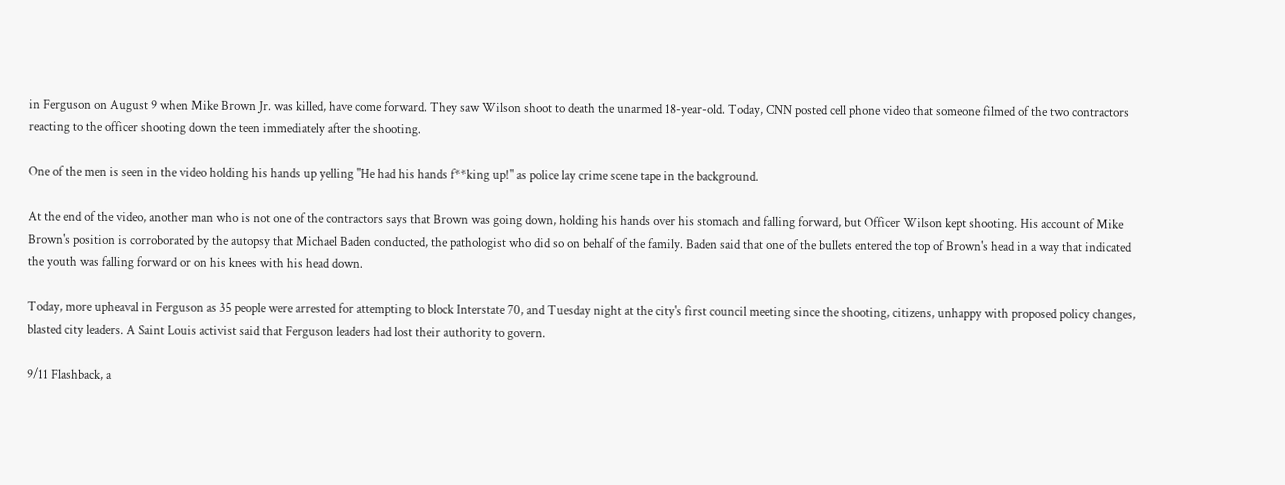in Ferguson on August 9 when Mike Brown Jr. was killed, have come forward. They saw Wilson shoot to death the unarmed 18-year-old. Today, CNN posted cell phone video that someone filmed of the two contractors reacting to the officer shooting down the teen immediately after the shooting.

One of the men is seen in the video holding his hands up yelling "He had his hands f**king up!" as police lay crime scene tape in the background.

At the end of the video, another man who is not one of the contractors says that Brown was going down, holding his hands over his stomach and falling forward, but Officer Wilson kept shooting. His account of Mike Brown's position is corroborated by the autopsy that Michael Baden conducted, the pathologist who did so on behalf of the family. Baden said that one of the bullets entered the top of Brown's head in a way that indicated the youth was falling forward or on his knees with his head down.

Today, more upheaval in Ferguson as 35 people were arrested for attempting to block Interstate 70, and Tuesday night at the city's first council meeting since the shooting, citizens, unhappy with proposed policy changes, blasted city leaders. A Saint Louis activist said that Ferguson leaders had lost their authority to govern.

9/11 Flashback, a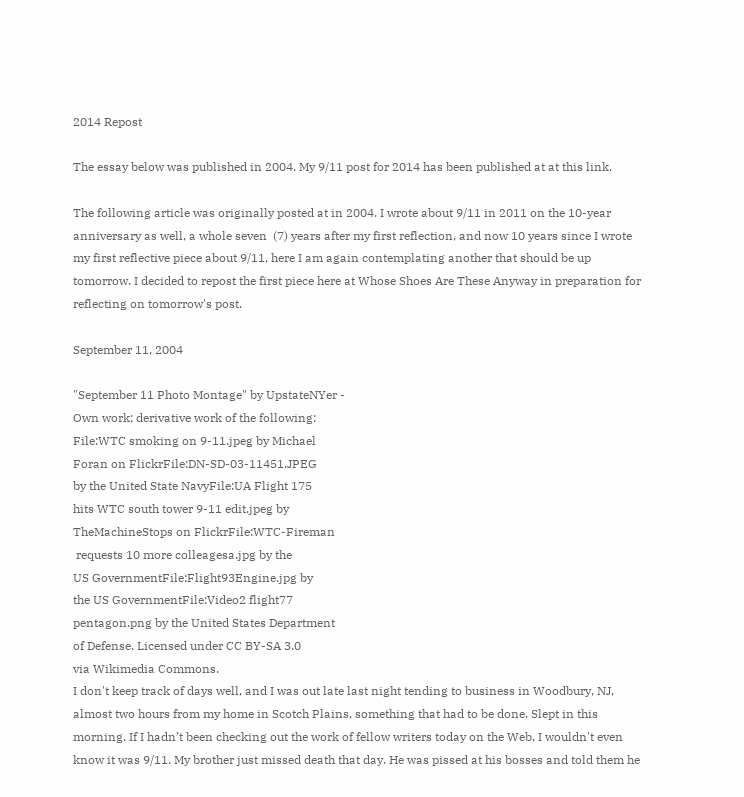2014 Repost

The essay below was published in 2004. My 9/11 post for 2014 has been published at at this link.

The following article was originally posted at in 2004. I wrote about 9/11 in 2011 on the 10-year anniversary as well, a whole seven  (7) years after my first reflection, and now 10 years since I wrote my first reflective piece about 9/11, here I am again contemplating another that should be up tomorrow. I decided to repost the first piece here at Whose Shoes Are These Anyway in preparation for reflecting on tomorrow's post.

September 11, 2004

"September 11 Photo Montage" by UpstateNYer -
Own work; derivative work of the following:
File:WTC smoking on 9-11.jpeg by Michael
Foran on FlickrFile:DN-SD-03-11451.JPEG
by the United State NavyFile:UA Flight 175
hits WTC south tower 9-11 edit.jpeg by
TheMachineStops on FlickrFile:WTC-Fireman
 requests 10 more colleagesa.jpg by the
US GovernmentFile:Flight93Engine.jpg by
the US GovernmentFile:Video2 flight77
pentagon.png by the United States Department
of Defense. Licensed under CC BY-SA 3.0
via Wikimedia Commons.
I don't keep track of days well, and I was out late last night tending to business in Woodbury, NJ, almost two hours from my home in Scotch Plains, something that had to be done. Slept in this morning. If I hadn’t been checking out the work of fellow writers today on the Web, I wouldn't even know it was 9/11. My brother just missed death that day. He was pissed at his bosses and told them he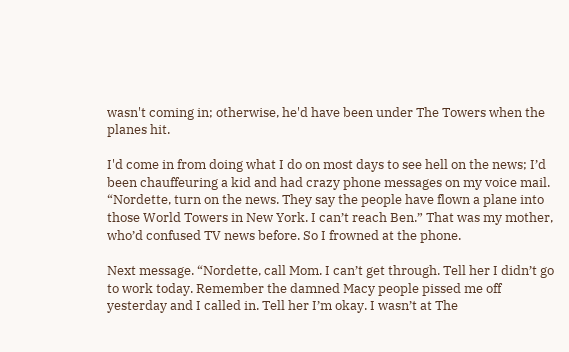wasn't coming in; otherwise, he'd have been under The Towers when the planes hit.

I'd come in from doing what I do on most days to see hell on the news; I’d been chauffeuring a kid and had crazy phone messages on my voice mail. “Nordette, turn on the news. They say the people have flown a plane into those World Towers in New York. I can’t reach Ben.” That was my mother, who’d confused TV news before. So I frowned at the phone.

Next message. “Nordette, call Mom. I can’t get through. Tell her I didn’t go to work today. Remember the damned Macy people pissed me off yesterday and I called in. Tell her I’m okay. I wasn’t at The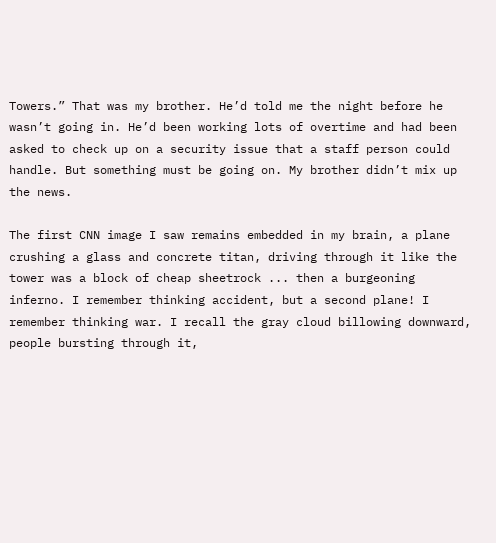Towers.” That was my brother. He’d told me the night before he wasn’t going in. He’d been working lots of overtime and had been asked to check up on a security issue that a staff person could handle. But something must be going on. My brother didn’t mix up the news.

The first CNN image I saw remains embedded in my brain, a plane crushing a glass and concrete titan, driving through it like the tower was a block of cheap sheetrock ... then a burgeoning inferno. I remember thinking accident, but a second plane! I remember thinking war. I recall the gray cloud billowing downward, people bursting through it,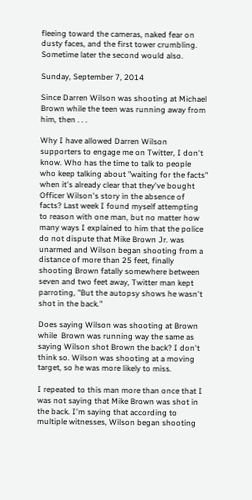fleeing toward the cameras, naked fear on dusty faces, and the first tower crumbling. Sometime later the second would also.

Sunday, September 7, 2014

Since Darren Wilson was shooting at Michael Brown while the teen was running away from him, then . . .

Why I have allowed Darren Wilson supporters to engage me on Twitter, I don't know. Who has the time to talk to people who keep talking about "waiting for the facts" when it's already clear that they've bought Officer Wilson's story in the absence of facts? Last week I found myself attempting to reason with one man, but no matter how many ways I explained to him that the police do not dispute that Mike Brown Jr. was unarmed and Wilson began shooting from a distance of more than 25 feet, finally shooting Brown fatally somewhere between seven and two feet away, Twitter man kept parroting, "But the autopsy shows he wasn't shot in the back."

Does saying Wilson was shooting at Brown while  Brown was running way the same as saying Wilson shot Brown the back? I don't think so. Wilson was shooting at a moving target, so he was more likely to miss.

I repeated to this man more than once that I was not saying that Mike Brown was shot in the back. I'm saying that according to multiple witnesses, Wilson began shooting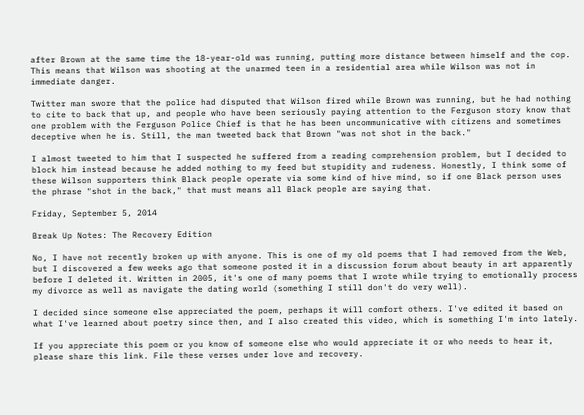after Brown at the same time the 18-year-old was running, putting more distance between himself and the cop. This means that Wilson was shooting at the unarmed teen in a residential area while Wilson was not in immediate danger.

Twitter man swore that the police had disputed that Wilson fired while Brown was running, but he had nothing to cite to back that up, and people who have been seriously paying attention to the Ferguson story know that one problem with the Ferguson Police Chief is that he has been uncommunicative with citizens and sometimes deceptive when he is. Still, the man tweeted back that Brown "was not shot in the back."

I almost tweeted to him that I suspected he suffered from a reading comprehension problem, but I decided to block him instead because he added nothing to my feed but stupidity and rudeness. Honestly, I think some of these Wilson supporters think Black people operate via some kind of hive mind, so if one Black person uses the phrase "shot in the back," that must means all Black people are saying that.

Friday, September 5, 2014

Break Up Notes: The Recovery Edition

No, I have not recently broken up with anyone. This is one of my old poems that I had removed from the Web, but I discovered a few weeks ago that someone posted it in a discussion forum about beauty in art apparently before I deleted it. Written in 2005, it's one of many poems that I wrote while trying to emotionally process my divorce as well as navigate the dating world (something I still don't do very well).

I decided since someone else appreciated the poem, perhaps it will comfort others. I've edited it based on what I've learned about poetry since then, and I also created this video, which is something I'm into lately.

If you appreciate this poem or you know of someone else who would appreciate it or who needs to hear it, please share this link. File these verses under love and recovery.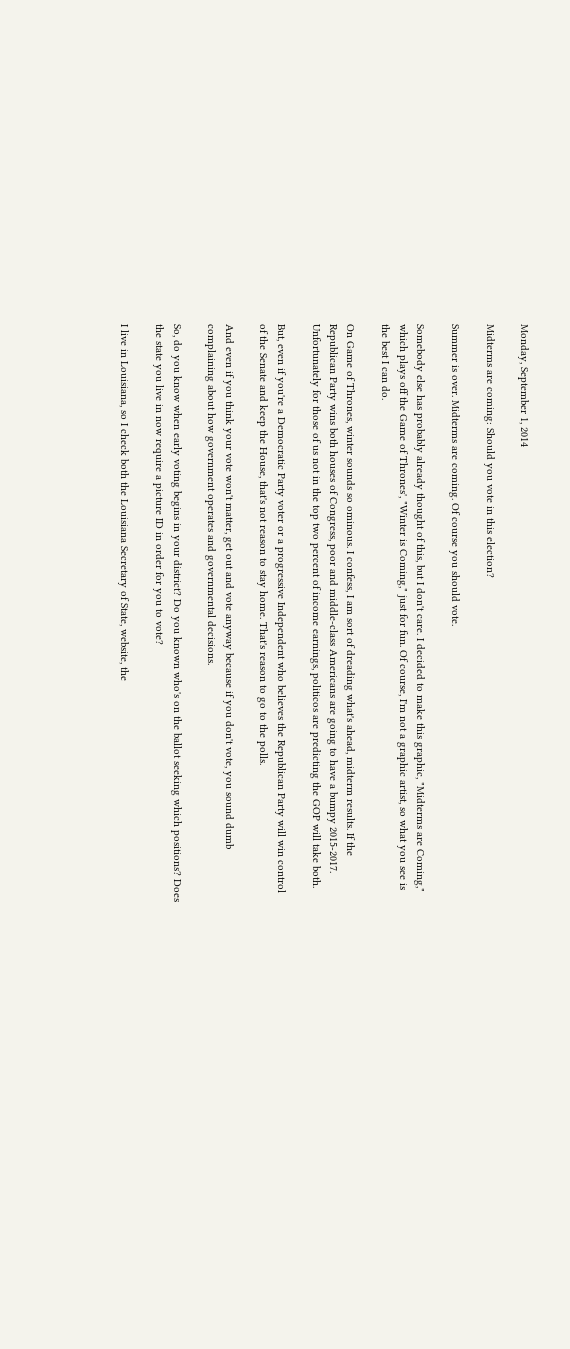Monday, September 1, 2014

Midterms are coming: Should you vote in this election?

Summer is over. Midterms are coming. Of course you should vote.

Somebody else has probably already thought of this, but I don't care. I decided to make this graphic, "Midterms are Coming," which plays off the Game of Thrones', "Winter is Coming," just for fun. Of course, I'm not a graphic artist, so what you see is the best I can do.

On Game of Thrones, winter sounds so ominous. I confess, I am sort of dreading what's ahead, midterm results. If the Republican Party wins both houses of Congress, poor and middle-class Americans are going to have a bumpy 2015-2017. Unfortunately for those of us not in the top two percent of income earnings, politicos are predicting the GOP will take both.

But, even if you're a Democratic Party voter or a progressive Independent who believes the Republican Party will win control of the Senate and keep the House, that's not reason to stay home. That's reason to go to the polls.

And even if you think your vote won't matter, get out and vote anyway because if you don't vote, you sound dumb complaining about how government operates and governmental decisions.

So, do you know when early voting begins in your district? Do you known who's on the ballot seeking which positions? Does the state you live in now require a picture ID in order for you to vote?

I live in Louisiana, so I check both the Louisiana Secretary of State, website, the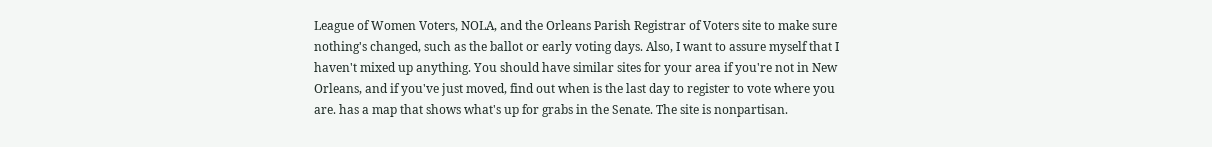League of Women Voters, NOLA, and the Orleans Parish Registrar of Voters site to make sure nothing's changed, such as the ballot or early voting days. Also, I want to assure myself that I haven't mixed up anything. You should have similar sites for your area if you're not in New Orleans, and if you've just moved, find out when is the last day to register to vote where you are. has a map that shows what's up for grabs in the Senate. The site is nonpartisan.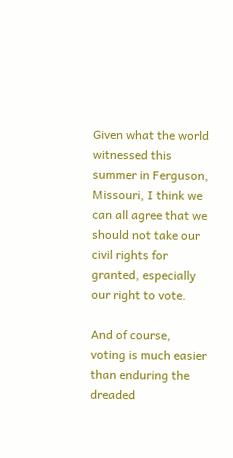Given what the world witnessed this summer in Ferguson, Missouri, I think we can all agree that we should not take our civil rights for granted, especially our right to vote.

And of course, voting is much easier than enduring the dreaded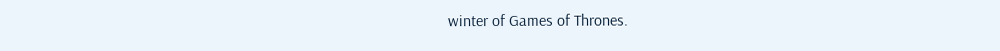winter of Games of Thrones.